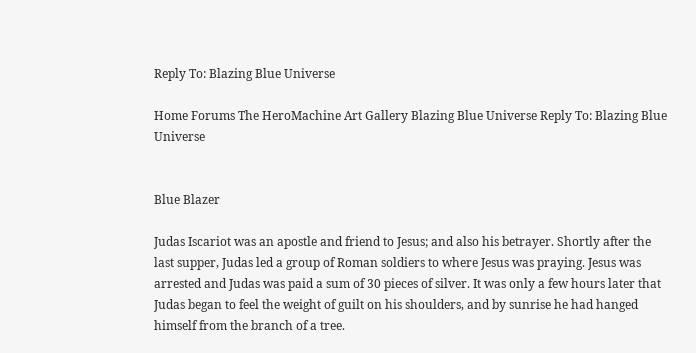Reply To: Blazing Blue Universe

Home Forums The HeroMachine Art Gallery Blazing Blue Universe Reply To: Blazing Blue Universe


Blue Blazer

Judas Iscariot was an apostle and friend to Jesus; and also his betrayer. Shortly after the last supper, Judas led a group of Roman soldiers to where Jesus was praying. Jesus was arrested and Judas was paid a sum of 30 pieces of silver. It was only a few hours later that Judas began to feel the weight of guilt on his shoulders, and by sunrise he had hanged himself from the branch of a tree.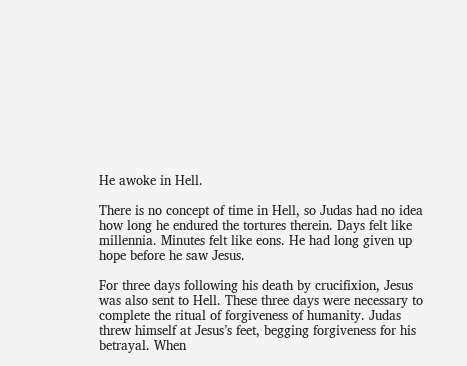He awoke in Hell.

There is no concept of time in Hell, so Judas had no idea how long he endured the tortures therein. Days felt like millennia. Minutes felt like eons. He had long given up hope before he saw Jesus.

For three days following his death by crucifixion, Jesus was also sent to Hell. These three days were necessary to complete the ritual of forgiveness of humanity. Judas threw himself at Jesus’s feet, begging forgiveness for his betrayal. When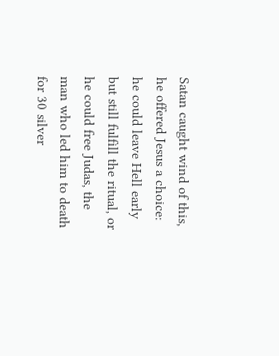Satan caught wind of this, he offered Jesus a choice: he could leave Hell early but still fulfill the ritual, or he could free Judas, the man who led him to death for 30 silver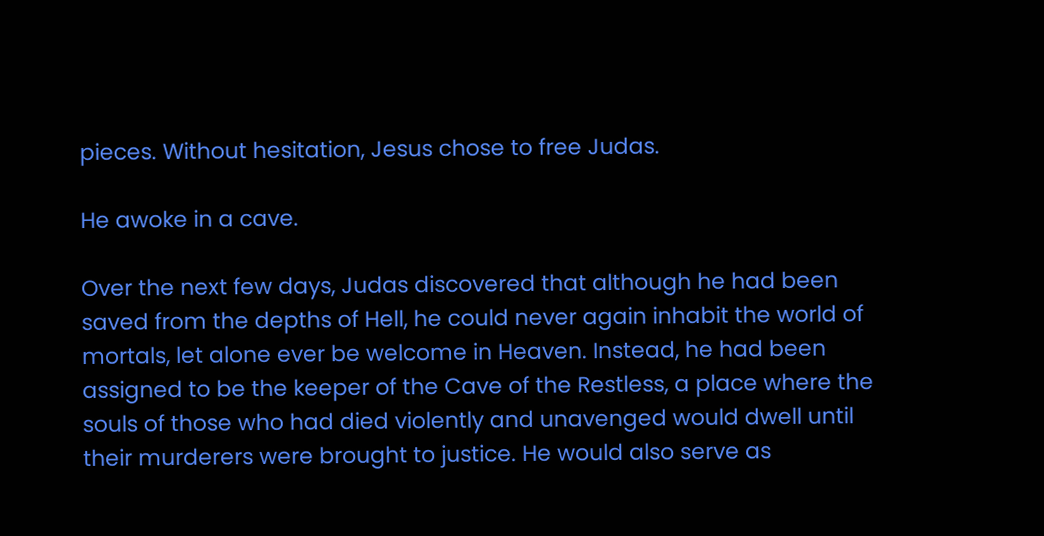pieces. Without hesitation, Jesus chose to free Judas.

He awoke in a cave.

Over the next few days, Judas discovered that although he had been saved from the depths of Hell, he could never again inhabit the world of mortals, let alone ever be welcome in Heaven. Instead, he had been assigned to be the keeper of the Cave of the Restless, a place where the souls of those who had died violently and unavenged would dwell until their murderers were brought to justice. He would also serve as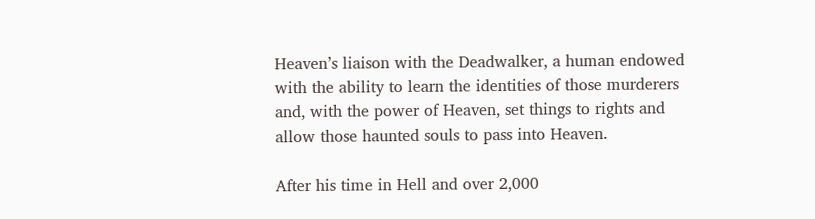Heaven’s liaison with the Deadwalker, a human endowed with the ability to learn the identities of those murderers and, with the power of Heaven, set things to rights and allow those haunted souls to pass into Heaven.

After his time in Hell and over 2,000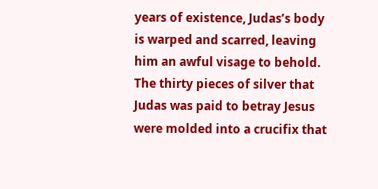years of existence, Judas’s body is warped and scarred, leaving him an awful visage to behold. The thirty pieces of silver that Judas was paid to betray Jesus were molded into a crucifix that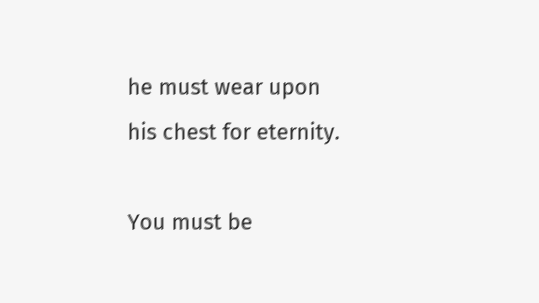he must wear upon his chest for eternity.

You must be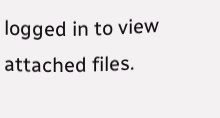logged in to view attached files.